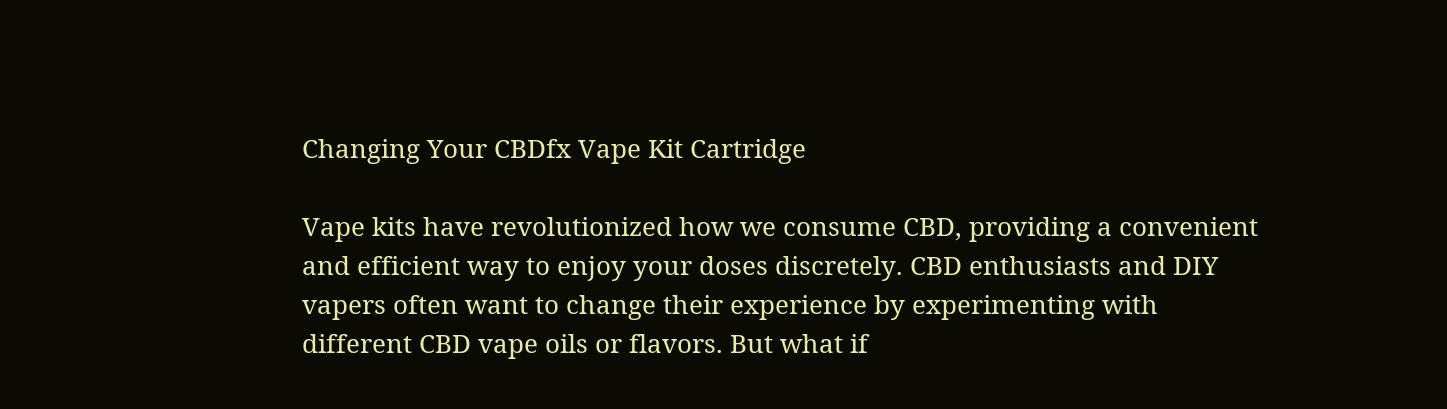Changing Your CBDfx Vape Kit Cartridge

Vape kits have revolutionized how we consume CBD, providing a convenient and efficient way to enjoy your doses discretely. CBD enthusiasts and DIY vapers often want to change their experience by experimenting with different CBD vape oils or flavors. But what if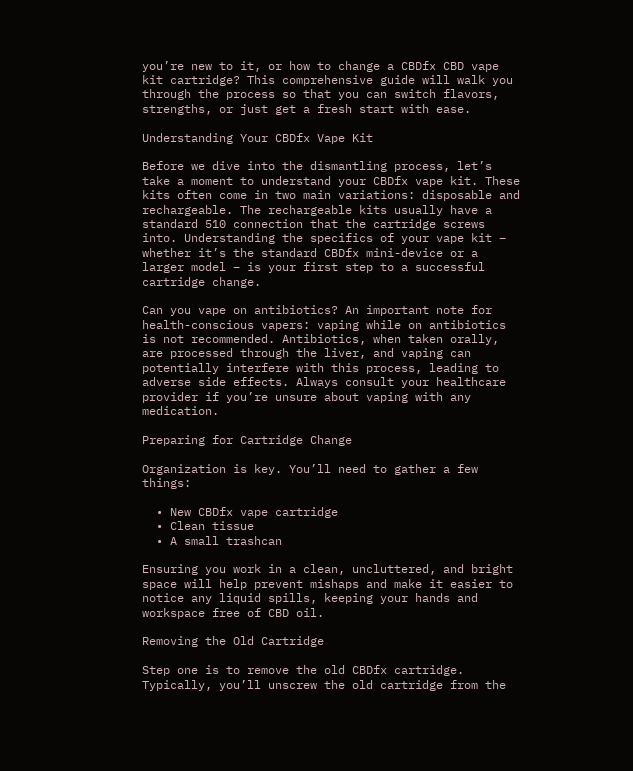you’re new to it, or how to change a CBDfx CBD vape kit cartridge? This comprehensive guide will walk you through the process so that you can switch flavors, strengths, or just get a fresh start with ease.

Understanding Your CBDfx Vape Kit

Before we dive into the dismantling process, let’s take a moment to understand your CBDfx vape kit. These kits often come in two main variations: disposable and rechargeable. The rechargeable kits usually have a standard 510 connection that the cartridge screws into. Understanding the specifics of your vape kit – whether it’s the standard CBDfx mini-device or a larger model – is your first step to a successful cartridge change.

Can you vape on antibiotics? An important note for health-conscious vapers: vaping while on antibiotics is not recommended. Antibiotics, when taken orally, are processed through the liver, and vaping can potentially interfere with this process, leading to adverse side effects. Always consult your healthcare provider if you’re unsure about vaping with any medication.

Preparing for Cartridge Change

Organization is key. You’ll need to gather a few things:

  • New CBDfx vape cartridge
  • Clean tissue
  • A small trashcan

Ensuring you work in a clean, uncluttered, and bright space will help prevent mishaps and make it easier to notice any liquid spills, keeping your hands and workspace free of CBD oil.

Removing the Old Cartridge

Step one is to remove the old CBDfx cartridge. Typically, you’ll unscrew the old cartridge from the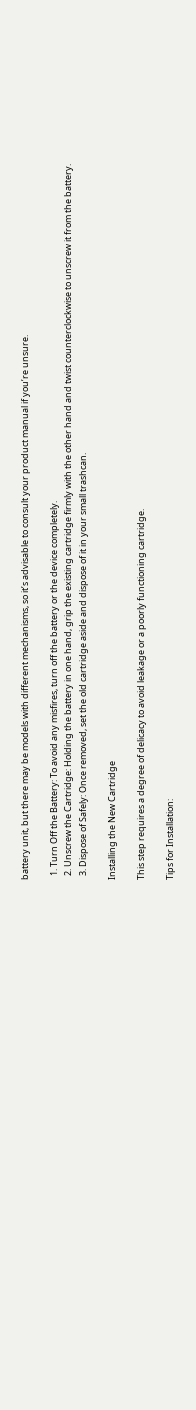battery unit, but there may be models with different mechanisms, so it’s advisable to consult your product manual if you’re unsure.

  1. Turn Off the Battery: To avoid any misfires, turn off the battery or the device completely.
  2. Unscrew the Cartridge: Holding the battery in one hand, grip the existing cartridge firmly with the other hand and twist counterclockwise to unscrew it from the battery.
  3. Dispose of Safely: Once removed, set the old cartridge aside and dispose of it in your small trashcan.

Installing the New Cartridge

This step requires a degree of delicacy to avoid leakage or a poorly functioning cartridge.

Tips for Installation: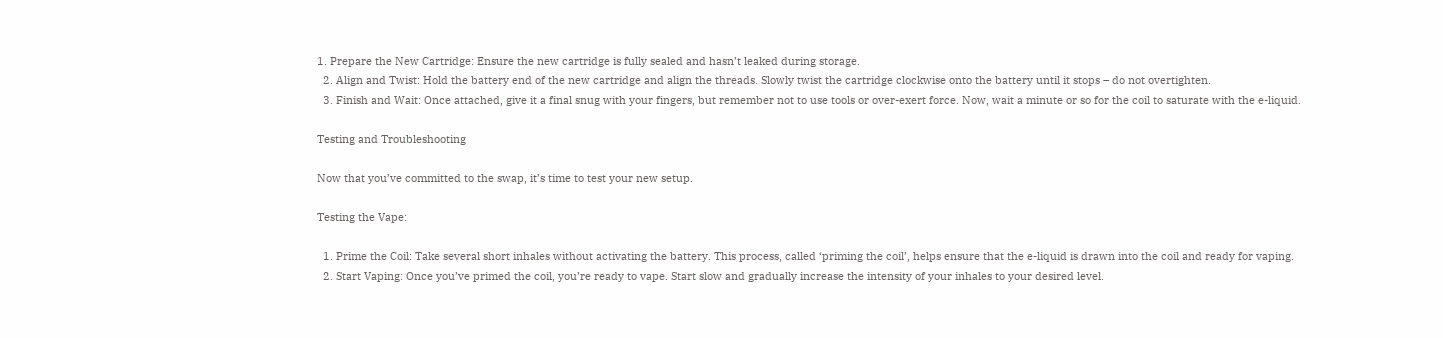1. Prepare the New Cartridge: Ensure the new cartridge is fully sealed and hasn’t leaked during storage.
  2. Align and Twist: Hold the battery end of the new cartridge and align the threads. Slowly twist the cartridge clockwise onto the battery until it stops – do not overtighten.
  3. Finish and Wait: Once attached, give it a final snug with your fingers, but remember not to use tools or over-exert force. Now, wait a minute or so for the coil to saturate with the e-liquid.

Testing and Troubleshooting

Now that you’ve committed to the swap, it’s time to test your new setup.

Testing the Vape:

  1. Prime the Coil: Take several short inhales without activating the battery. This process, called ‘priming the coil’, helps ensure that the e-liquid is drawn into the coil and ready for vaping.
  2. Start Vaping: Once you’ve primed the coil, you’re ready to vape. Start slow and gradually increase the intensity of your inhales to your desired level.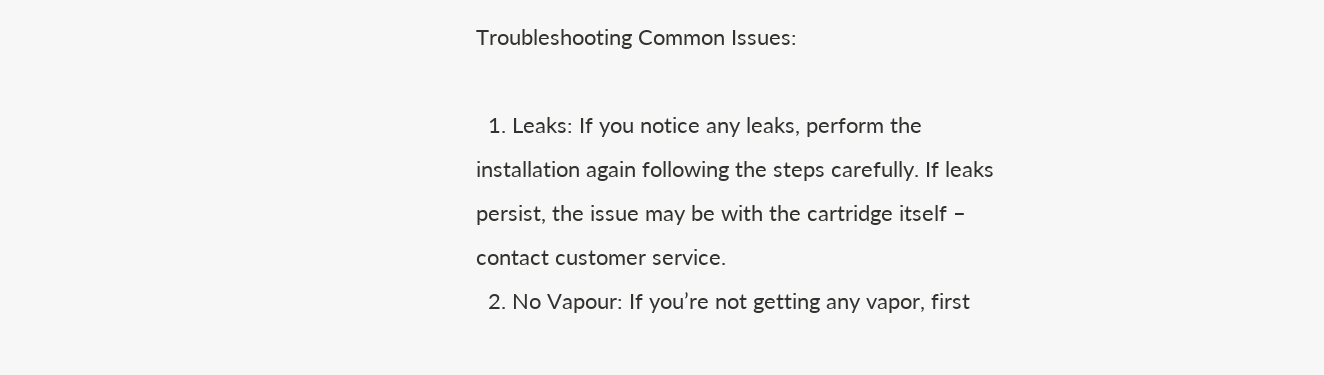Troubleshooting Common Issues:

  1. Leaks: If you notice any leaks, perform the installation again following the steps carefully. If leaks persist, the issue may be with the cartridge itself – contact customer service.
  2. No Vapour: If you’re not getting any vapor, first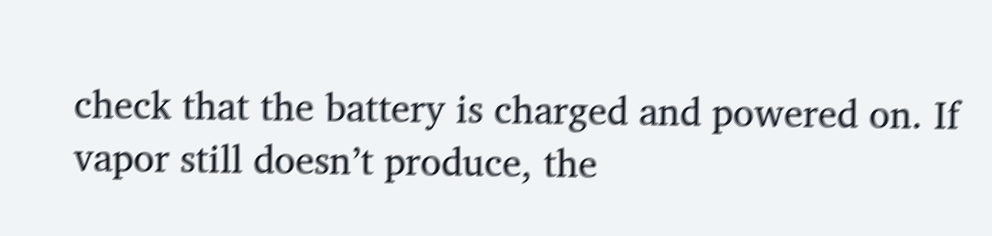check that the battery is charged and powered on. If vapor still doesn’t produce, the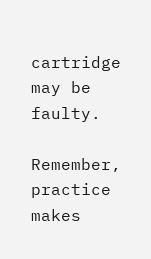cartridge may be faulty.

Remember, practice makes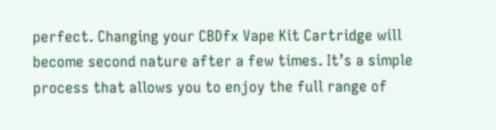perfect. Changing your CBDfx Vape Kit Cartridge will become second nature after a few times. It’s a simple process that allows you to enjoy the full range of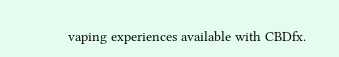vaping experiences available with CBDfx.